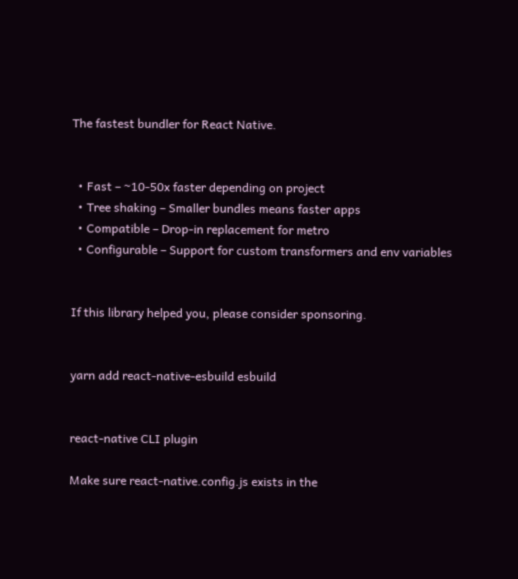The fastest bundler for React Native.


  • Fast – ~10-50x faster depending on project
  • Tree shaking – Smaller bundles means faster apps
  • Compatible – Drop-in replacement for metro
  • Configurable – Support for custom transformers and env variables


If this library helped you, please consider sponsoring.


yarn add react-native-esbuild esbuild


react-native CLI plugin

Make sure react-native.config.js exists in the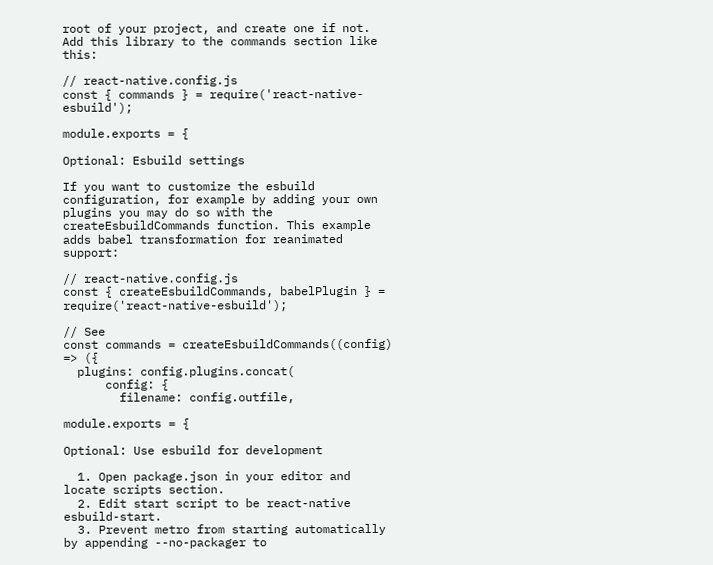root of your project, and create one if not. Add this library to the commands section like this:

// react-native.config.js
const { commands } = require('react-native-esbuild');

module.exports = {

Optional: Esbuild settings

If you want to customize the esbuild configuration, for example by adding your own plugins you may do so with the createEsbuildCommands function. This example adds babel transformation for reanimated support:

// react-native.config.js
const { createEsbuildCommands, babelPlugin } = require('react-native-esbuild');

// See
const commands = createEsbuildCommands((config) => ({
  plugins: config.plugins.concat(
      config: {
        filename: config.outfile,

module.exports = {

Optional: Use esbuild for development

  1. Open package.json in your editor and locate scripts section.
  2. Edit start script to be react-native esbuild-start.
  3. Prevent metro from starting automatically by appending --no-packager to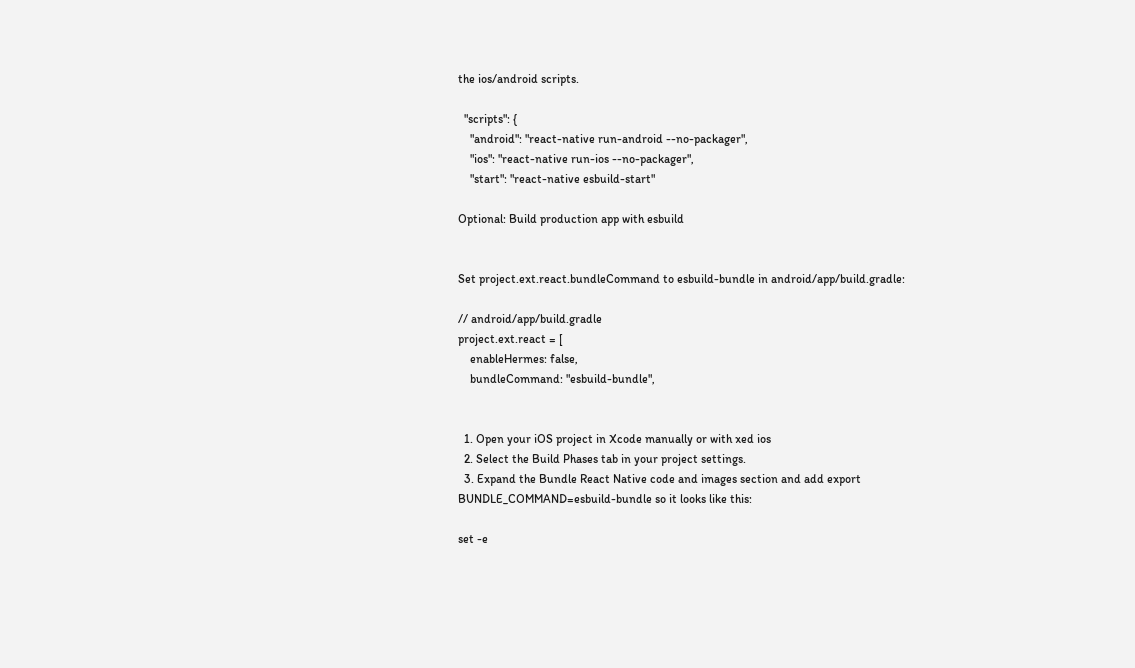the ios/android scripts.

  "scripts": {
    "android": "react-native run-android --no-packager",
    "ios": "react-native run-ios --no-packager",
    "start": "react-native esbuild-start"

Optional: Build production app with esbuild


Set project.ext.react.bundleCommand to esbuild-bundle in android/app/build.gradle:

// android/app/build.gradle
project.ext.react = [
    enableHermes: false,
    bundleCommand: "esbuild-bundle",


  1. Open your iOS project in Xcode manually or with xed ios
  2. Select the Build Phases tab in your project settings.
  3. Expand the Bundle React Native code and images section and add export BUNDLE_COMMAND=esbuild-bundle so it looks like this:

set -e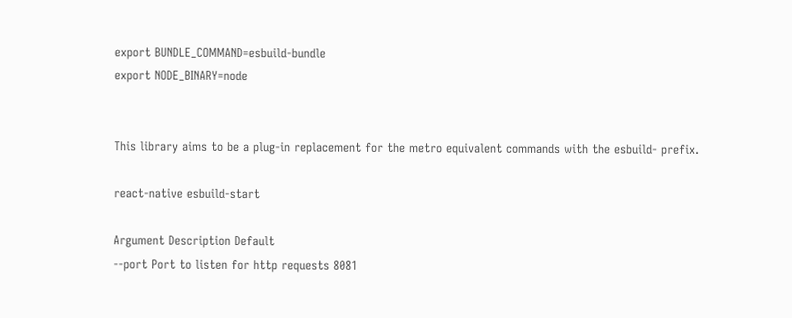export BUNDLE_COMMAND=esbuild-bundle
export NODE_BINARY=node


This library aims to be a plug-in replacement for the metro equivalent commands with the esbuild- prefix.

react-native esbuild-start

Argument Description Default
--port Port to listen for http requests 8081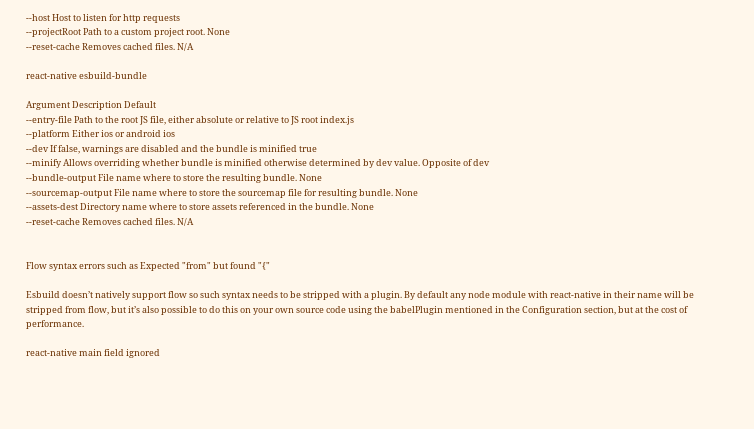--host Host to listen for http requests
--projectRoot Path to a custom project root. None
--reset-cache Removes cached files. N/A

react-native esbuild-bundle

Argument Description Default
--entry-file Path to the root JS file, either absolute or relative to JS root index.js
--platform Either ios or android ios
--dev If false, warnings are disabled and the bundle is minified true
--minify Allows overriding whether bundle is minified otherwise determined by dev value. Opposite of dev
--bundle-output File name where to store the resulting bundle. None
--sourcemap-output File name where to store the sourcemap file for resulting bundle. None
--assets-dest Directory name where to store assets referenced in the bundle. None
--reset-cache Removes cached files. N/A


Flow syntax errors such as Expected "from" but found "{"

Esbuild doesn’t natively support flow so such syntax needs to be stripped with a plugin. By default any node module with react-native in their name will be stripped from flow, but it’s also possible to do this on your own source code using the babelPlugin mentioned in the Configuration section, but at the cost of performance.

react-native main field ignored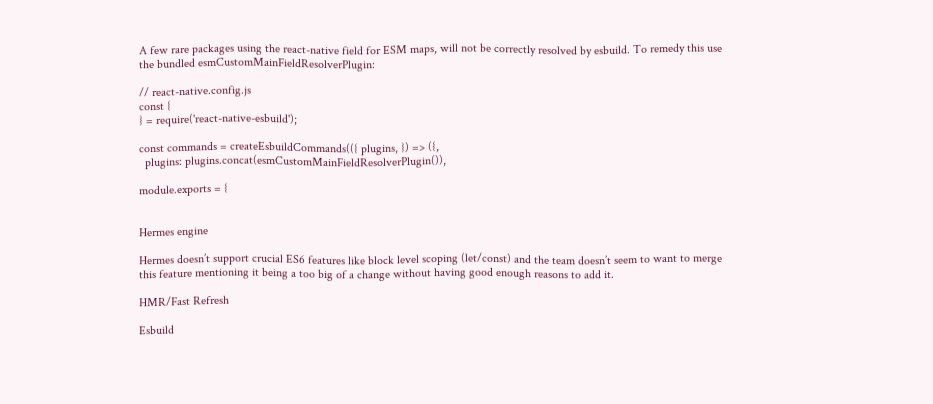A few rare packages using the react-native field for ESM maps, will not be correctly resolved by esbuild. To remedy this use the bundled esmCustomMainFieldResolverPlugin:

// react-native.config.js
const {
} = require('react-native-esbuild');

const commands = createEsbuildCommands(({ plugins, }) => ({,
  plugins: plugins.concat(esmCustomMainFieldResolverPlugin()),

module.exports = {


Hermes engine

Hermes doesn’t support crucial ES6 features like block level scoping (let/const) and the team doesn’t seem to want to merge this feature mentioning it being a too big of a change without having good enough reasons to add it.

HMR/Fast Refresh

Esbuild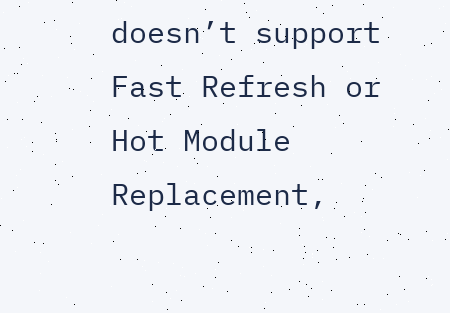doesn’t support Fast Refresh or Hot Module Replacement,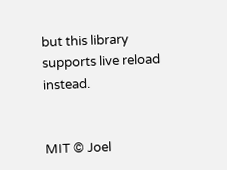but this library supports live reload instead.


MIT © Joel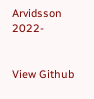Arvidsson 2022-


View Github